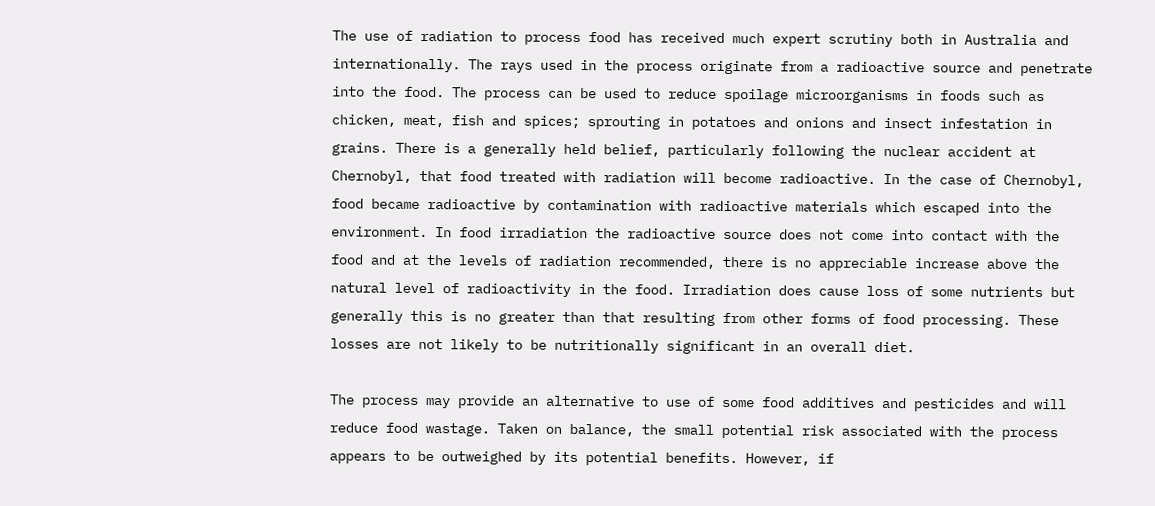The use of radiation to process food has received much expert scrutiny both in Australia and internationally. The rays used in the process originate from a radioactive source and penetrate into the food. The process can be used to reduce spoilage microorganisms in foods such as chicken, meat, fish and spices; sprouting in potatoes and onions and insect infestation in grains. There is a generally held belief, particularly following the nuclear accident at Chernobyl, that food treated with radiation will become radioactive. In the case of Chernobyl, food became radioactive by contamination with radioactive materials which escaped into the environment. In food irradiation the radioactive source does not come into contact with the food and at the levels of radiation recommended, there is no appreciable increase above the natural level of radioactivity in the food. Irradiation does cause loss of some nutrients but generally this is no greater than that resulting from other forms of food processing. These losses are not likely to be nutritionally significant in an overall diet.

The process may provide an alternative to use of some food additives and pesticides and will reduce food wastage. Taken on balance, the small potential risk associated with the process appears to be outweighed by its potential benefits. However, if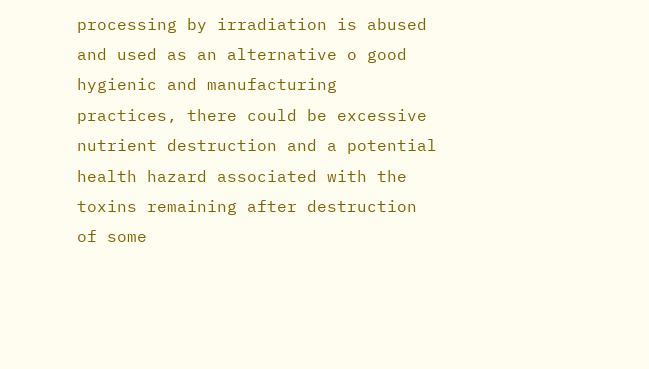processing by irradiation is abused and used as an alternative o good hygienic and manufacturing practices, there could be excessive nutrient destruction and a potential health hazard associated with the toxins remaining after destruction of some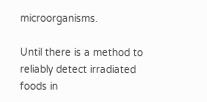microorganisms.

Until there is a method to reliably detect irradiated foods in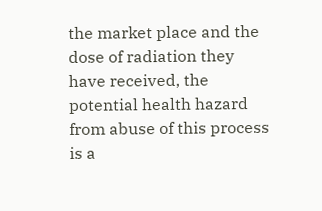the market place and the dose of radiation they have received, the potential health hazard from abuse of this process is a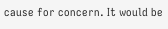cause for concern. It would be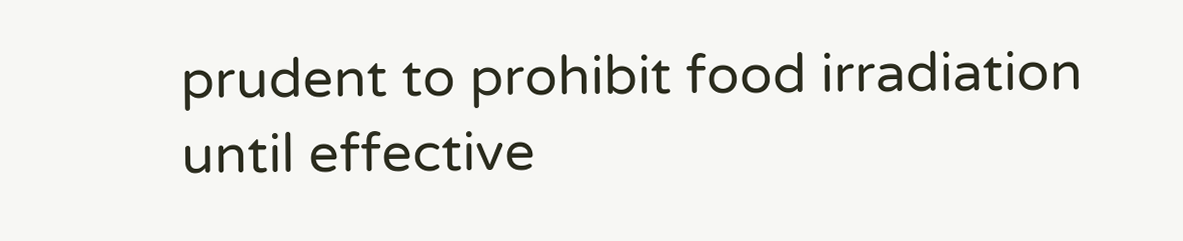prudent to prohibit food irradiation until effective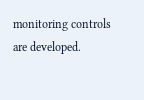monitoring controls are developed.